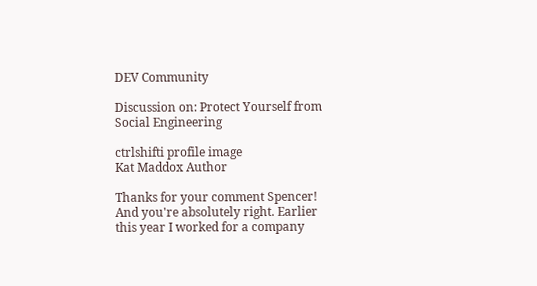DEV Community

Discussion on: Protect Yourself from Social Engineering

ctrlshifti profile image
Kat Maddox Author

Thanks for your comment Spencer! And you're absolutely right. Earlier this year I worked for a company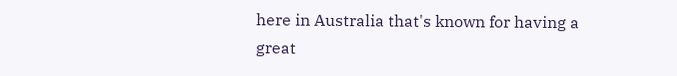here in Australia that's known for having a great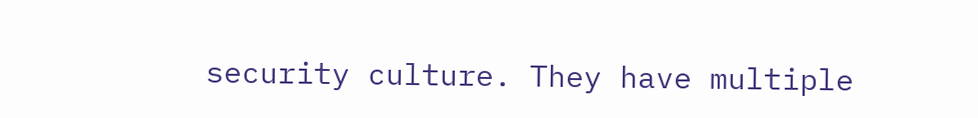security culture. They have multiple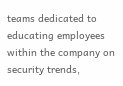teams dedicated to educating employees within the company on security trends,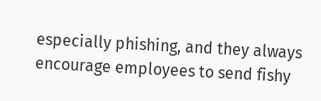especially phishing, and they always encourage employees to send fishy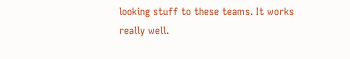looking stuff to these teams. It works really well.